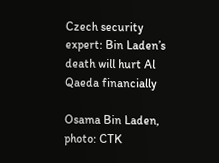Czech security expert: Bin Laden’s death will hurt Al Qaeda financially

Osama Bin Laden, photo: CTK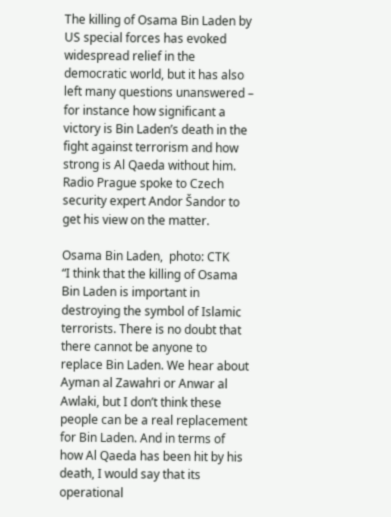The killing of Osama Bin Laden by US special forces has evoked widespread relief in the democratic world, but it has also left many questions unanswered – for instance how significant a victory is Bin Laden’s death in the fight against terrorism and how strong is Al Qaeda without him. Radio Prague spoke to Czech security expert Andor Šandor to get his view on the matter.

Osama Bin Laden,  photo: CTK
“I think that the killing of Osama Bin Laden is important in destroying the symbol of Islamic terrorists. There is no doubt that there cannot be anyone to replace Bin Laden. We hear about Ayman al Zawahri or Anwar al Awlaki, but I don’t think these people can be a real replacement for Bin Laden. And in terms of how Al Qaeda has been hit by his death, I would say that its operational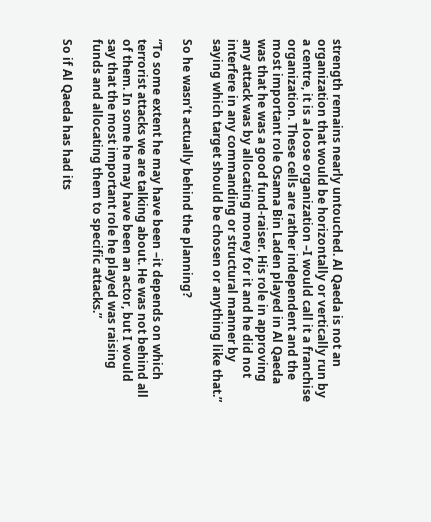strength remains nearly untouched. Al Qaeda is not an organization that would be horizontally or vertically run by a centre, it is a loose organization –I would call it a franchise organization. These cells are rather independent and the most important role Osama Bin Laden played in Al Qaeda was that he was a good fund-raiser. His role in approving any attack was by allocating money for it and he did not interfere in any commanding or structural manner by saying which target should be chosen or anything like that.”

So he wasn’t actually behind the planning?

“To some extent he may have been –it depends on which terrorist attacks we are talking about. He was not behind all of them. In some he may have been an actor, but I would say that the most important role he played was raising funds and allocating them to specific attacks.”

So if Al Qaeda has had its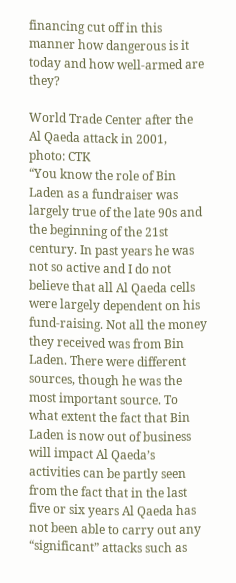financing cut off in this manner how dangerous is it today and how well-armed are they?

World Trade Center after the Al Qaeda attack in 2001,  photo: CTK
“You know the role of Bin Laden as a fundraiser was largely true of the late 90s and the beginning of the 21st century. In past years he was not so active and I do not believe that all Al Qaeda cells were largely dependent on his fund-raising. Not all the money they received was from Bin Laden. There were different sources, though he was the most important source. To what extent the fact that Bin Laden is now out of business will impact Al Qaeda’s activities can be partly seen from the fact that in the last five or six years Al Qaeda has not been able to carry out any “significant” attacks such as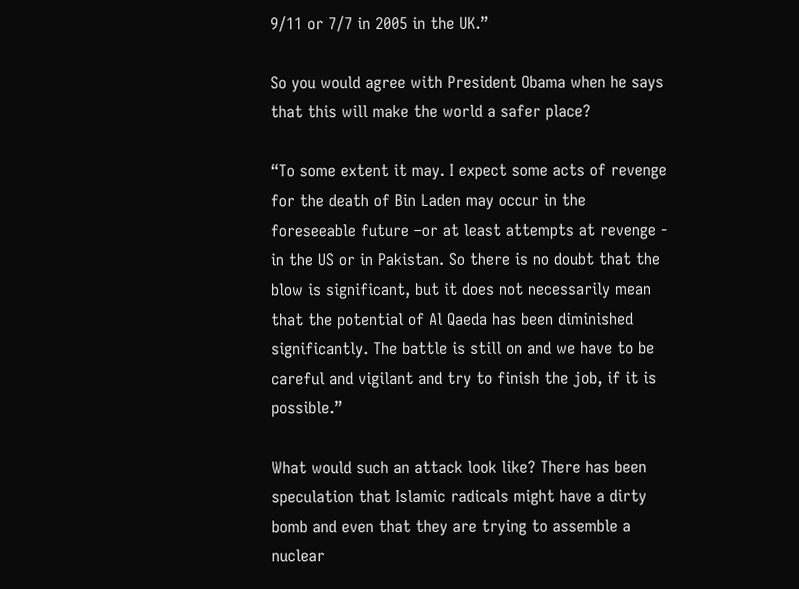9/11 or 7/7 in 2005 in the UK.”

So you would agree with President Obama when he says that this will make the world a safer place?

“To some extent it may. I expect some acts of revenge for the death of Bin Laden may occur in the foreseeable future –or at least attempts at revenge - in the US or in Pakistan. So there is no doubt that the blow is significant, but it does not necessarily mean that the potential of Al Qaeda has been diminished significantly. The battle is still on and we have to be careful and vigilant and try to finish the job, if it is possible.”

What would such an attack look like? There has been speculation that Islamic radicals might have a dirty bomb and even that they are trying to assemble a nuclear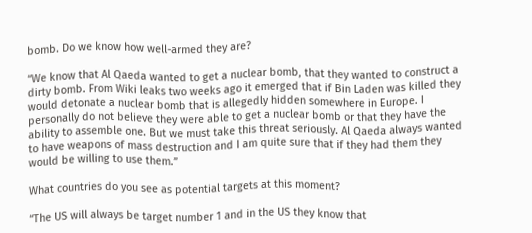bomb. Do we know how well-armed they are?

“We know that Al Qaeda wanted to get a nuclear bomb, that they wanted to construct a dirty bomb. From Wiki leaks two weeks ago it emerged that if Bin Laden was killed they would detonate a nuclear bomb that is allegedly hidden somewhere in Europe. I personally do not believe they were able to get a nuclear bomb or that they have the ability to assemble one. But we must take this threat seriously. Al Qaeda always wanted to have weapons of mass destruction and I am quite sure that if they had them they would be willing to use them.”

What countries do you see as potential targets at this moment?

“The US will always be target number 1 and in the US they know that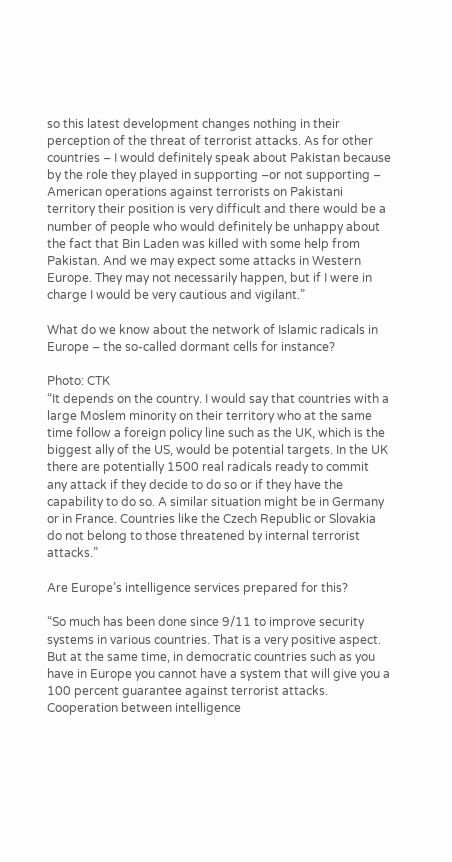so this latest development changes nothing in their perception of the threat of terrorist attacks. As for other countries – I would definitely speak about Pakistan because by the role they played in supporting –or not supporting – American operations against terrorists on Pakistani territory their position is very difficult and there would be a number of people who would definitely be unhappy about the fact that Bin Laden was killed with some help from Pakistan. And we may expect some attacks in Western Europe. They may not necessarily happen, but if I were in charge I would be very cautious and vigilant.”

What do we know about the network of Islamic radicals in Europe – the so-called dormant cells for instance?

Photo: CTK
“It depends on the country. I would say that countries with a large Moslem minority on their territory who at the same time follow a foreign policy line such as the UK, which is the biggest ally of the US, would be potential targets. In the UK there are potentially 1500 real radicals ready to commit any attack if they decide to do so or if they have the capability to do so. A similar situation might be in Germany or in France. Countries like the Czech Republic or Slovakia do not belong to those threatened by internal terrorist attacks.”

Are Europe’s intelligence services prepared for this?

“So much has been done since 9/11 to improve security systems in various countries. That is a very positive aspect. But at the same time, in democratic countries such as you have in Europe you cannot have a system that will give you a 100 percent guarantee against terrorist attacks. Cooperation between intelligence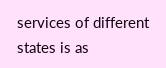services of different states is as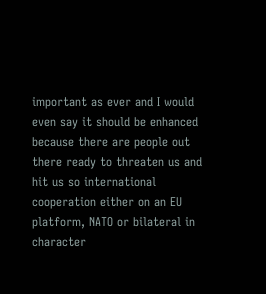important as ever and I would even say it should be enhanced because there are people out there ready to threaten us and hit us so international cooperation either on an EU platform, NATO or bilateral in character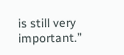is still very important.”